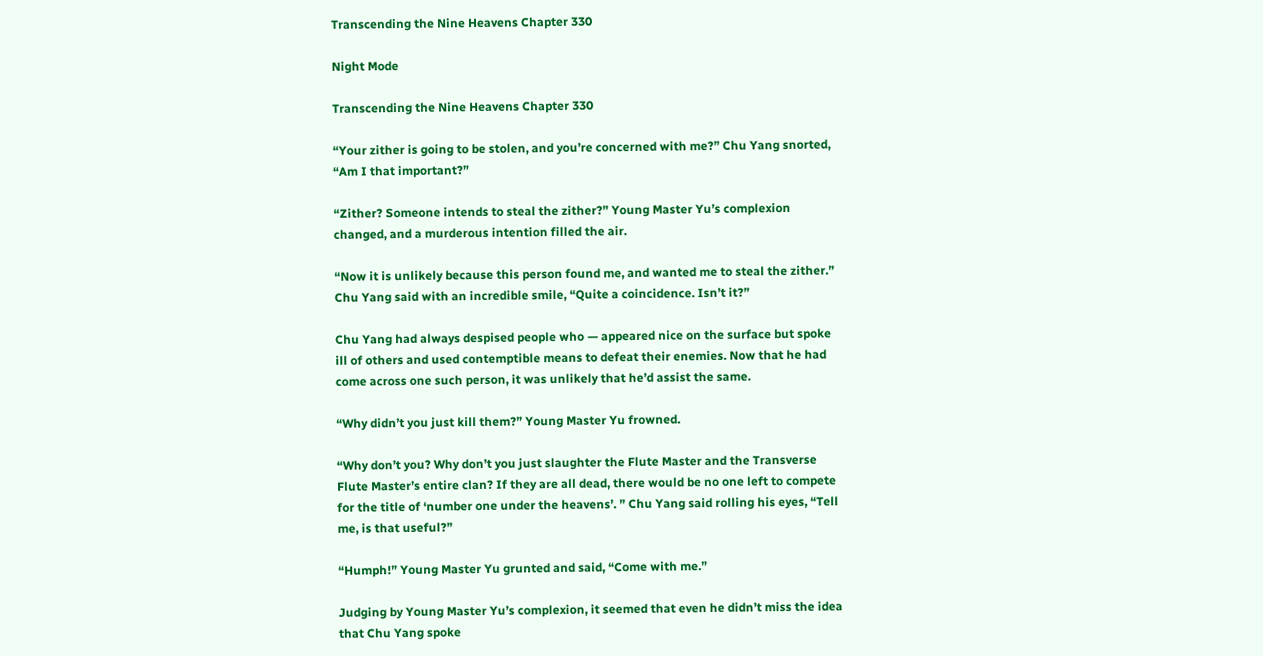Transcending the Nine Heavens Chapter 330

Night Mode

Transcending the Nine Heavens Chapter 330

“Your zither is going to be stolen, and you’re concerned with me?” Chu Yang snorted, “Am I that important?”

“Zither? Someone intends to steal the zither?” Young Master Yu’s complexion changed, and a murderous intention filled the air.

“Now it is unlikely because this person found me, and wanted me to steal the zither.” Chu Yang said with an incredible smile, “Quite a coincidence. Isn’t it?”

Chu Yang had always despised people who — appeared nice on the surface but spoke ill of others and used contemptible means to defeat their enemies. Now that he had come across one such person, it was unlikely that he’d assist the same.

“Why didn’t you just kill them?” Young Master Yu frowned.

“Why don’t you? Why don’t you just slaughter the Flute Master and the Transverse Flute Master’s entire clan? If they are all dead, there would be no one left to compete for the title of ‘number one under the heavens’. ” Chu Yang said rolling his eyes, “Tell me, is that useful?”

“Humph!” Young Master Yu grunted and said, “Come with me.”

Judging by Young Master Yu’s complexion, it seemed that even he didn’t miss the idea that Chu Yang spoke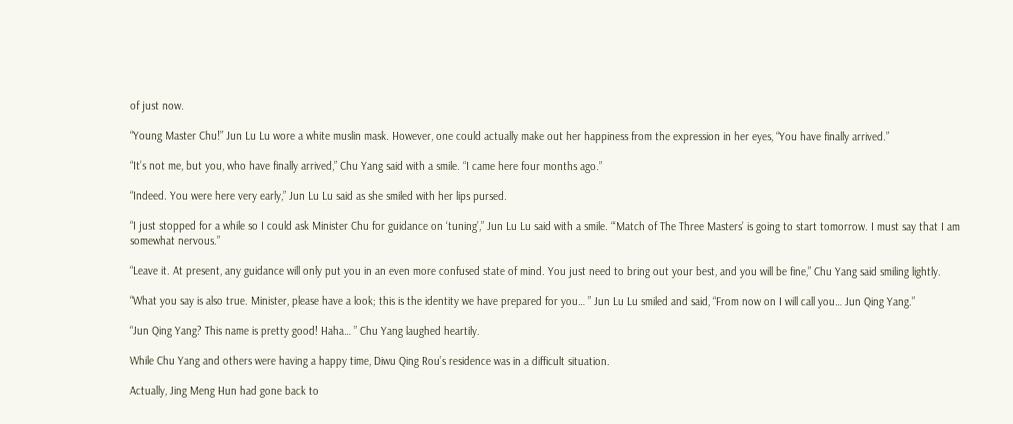of just now.

“Young Master Chu!” Jun Lu Lu wore a white muslin mask. However, one could actually make out her happiness from the expression in her eyes, “You have finally arrived.”

“It’s not me, but you, who have finally arrived,” Chu Yang said with a smile. “I came here four months ago.”

“Indeed. You were here very early,” Jun Lu Lu said as she smiled with her lips pursed.

“I just stopped for a while so I could ask Minister Chu for guidance on ‘tuning’,” Jun Lu Lu said with a smile. “‘Match of The Three Masters’ is going to start tomorrow. I must say that I am somewhat nervous.”

“Leave it. At present, any guidance will only put you in an even more confused state of mind. You just need to bring out your best, and you will be fine,” Chu Yang said smiling lightly.

“What you say is also true. Minister, please have a look; this is the identity we have prepared for you… ” Jun Lu Lu smiled and said, “From now on I will call you… Jun Qing Yang.”

“Jun Qing Yang? This name is pretty good! Haha… ” Chu Yang laughed heartily.

While Chu Yang and others were having a happy time, Diwu Qing Rou’s residence was in a difficult situation.

Actually, Jing Meng Hun had gone back to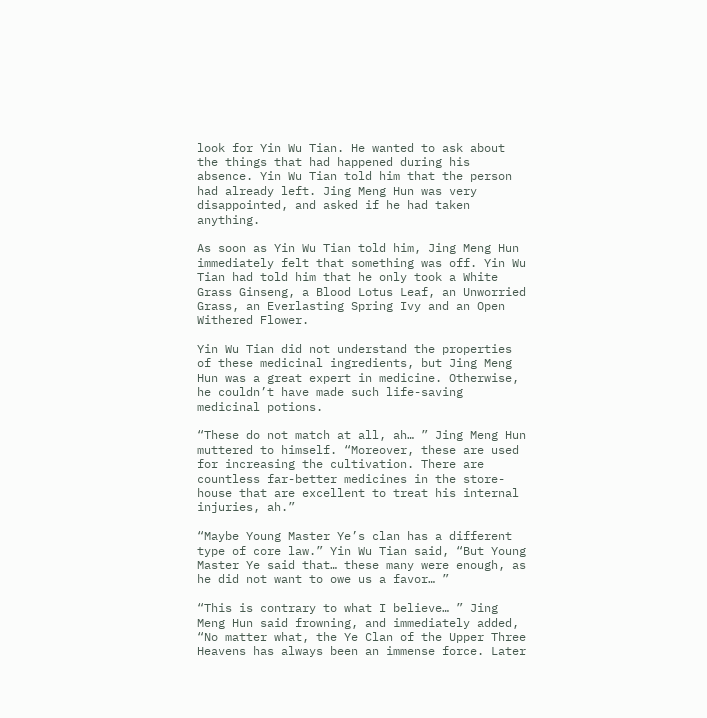look for Yin Wu Tian. He wanted to ask about the things that had happened during his absence. Yin Wu Tian told him that the person had already left. Jing Meng Hun was very disappointed, and asked if he had taken anything.

As soon as Yin Wu Tian told him, Jing Meng Hun immediately felt that something was off. Yin Wu Tian had told him that he only took a White Grass Ginseng, a Blood Lotus Leaf, an Unworried Grass, an Everlasting Spring Ivy and an Open Withered Flower.

Yin Wu Tian did not understand the properties of these medicinal ingredients, but Jing Meng Hun was a great expert in medicine. Otherwise, he couldn’t have made such life-saving medicinal potions.

“These do not match at all, ah… ” Jing Meng Hun muttered to himself. “Moreover, these are used for increasing the cultivation. There are countless far-better medicines in the store-house that are excellent to treat his internal injuries, ah.”

“Maybe Young Master Ye’s clan has a different type of core law.” Yin Wu Tian said, “But Young Master Ye said that… these many were enough, as he did not want to owe us a favor… ”

“This is contrary to what I believe… ” Jing Meng Hun said frowning, and immediately added, “No matter what, the Ye Clan of the Upper Three Heavens has always been an immense force. Later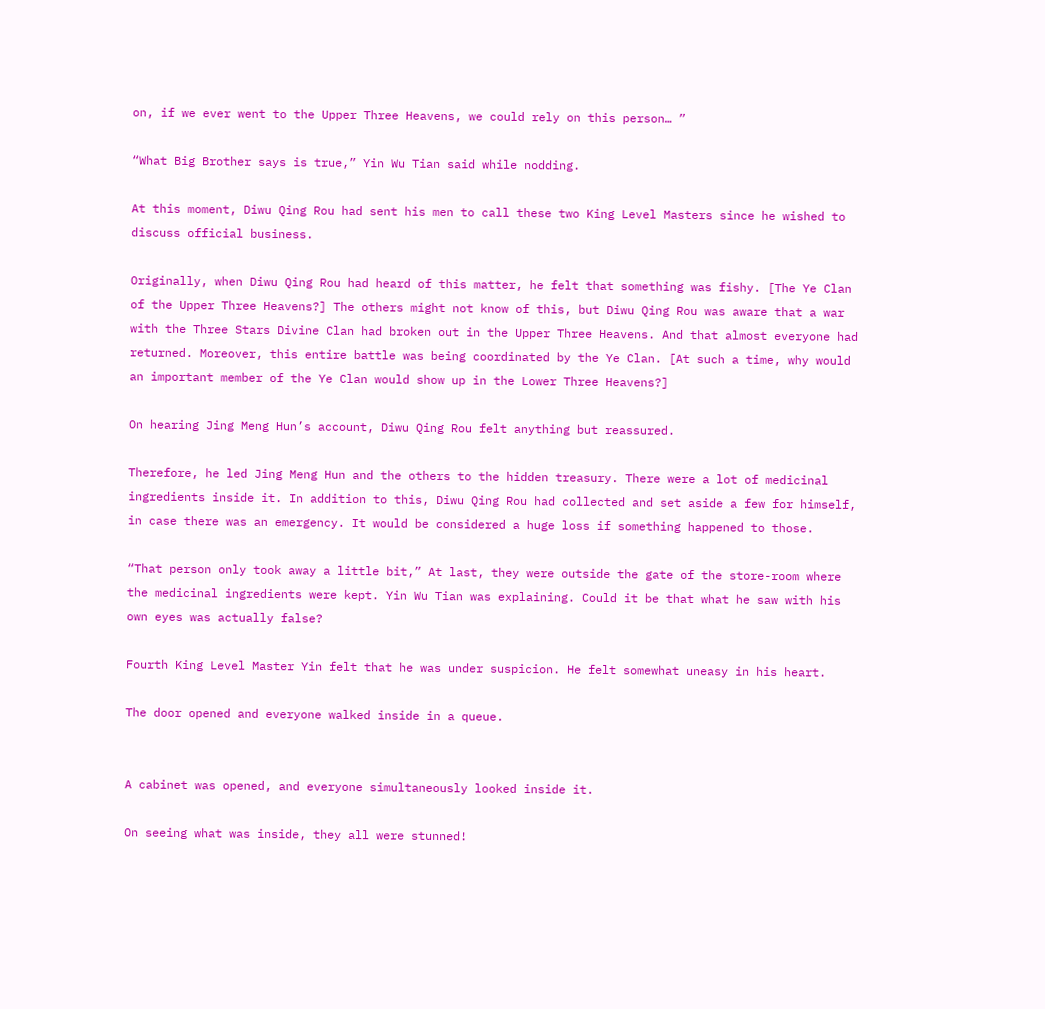on, if we ever went to the Upper Three Heavens, we could rely on this person… ”

“What Big Brother says is true,” Yin Wu Tian said while nodding.

At this moment, Diwu Qing Rou had sent his men to call these two King Level Masters since he wished to discuss official business.

Originally, when Diwu Qing Rou had heard of this matter, he felt that something was fishy. [The Ye Clan of the Upper Three Heavens?] The others might not know of this, but Diwu Qing Rou was aware that a war with the Three Stars Divine Clan had broken out in the Upper Three Heavens. And that almost everyone had returned. Moreover, this entire battle was being coordinated by the Ye Clan. [At such a time, why would an important member of the Ye Clan would show up in the Lower Three Heavens?]

On hearing Jing Meng Hun’s account, Diwu Qing Rou felt anything but reassured.

Therefore, he led Jing Meng Hun and the others to the hidden treasury. There were a lot of medicinal ingredients inside it. In addition to this, Diwu Qing Rou had collected and set aside a few for himself, in case there was an emergency. It would be considered a huge loss if something happened to those.

“That person only took away a little bit,” At last, they were outside the gate of the store-room where the medicinal ingredients were kept. Yin Wu Tian was explaining. Could it be that what he saw with his own eyes was actually false?

Fourth King Level Master Yin felt that he was under suspicion. He felt somewhat uneasy in his heart.

The door opened and everyone walked inside in a queue.


A cabinet was opened, and everyone simultaneously looked inside it.

On seeing what was inside, they all were stunned!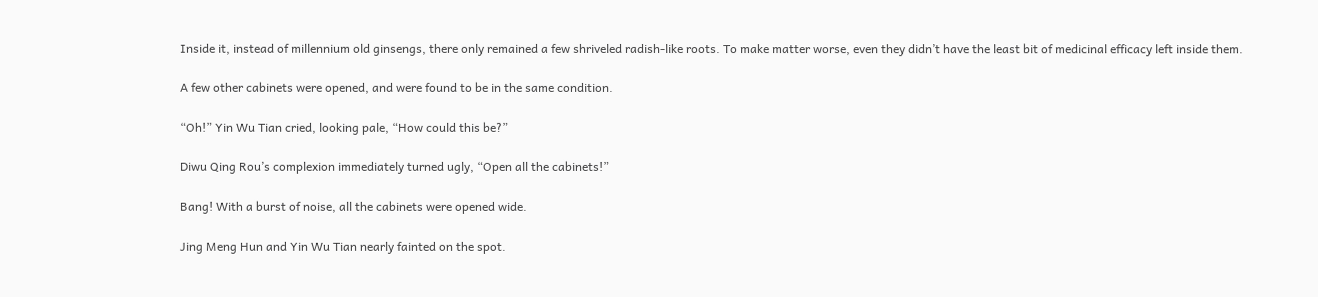Inside it, instead of millennium old ginsengs, there only remained a few shriveled radish-like roots. To make matter worse, even they didn’t have the least bit of medicinal efficacy left inside them.

A few other cabinets were opened, and were found to be in the same condition.

“Oh!” Yin Wu Tian cried, looking pale, “How could this be?”

Diwu Qing Rou’s complexion immediately turned ugly, “Open all the cabinets!”

Bang! With a burst of noise, all the cabinets were opened wide.

Jing Meng Hun and Yin Wu Tian nearly fainted on the spot.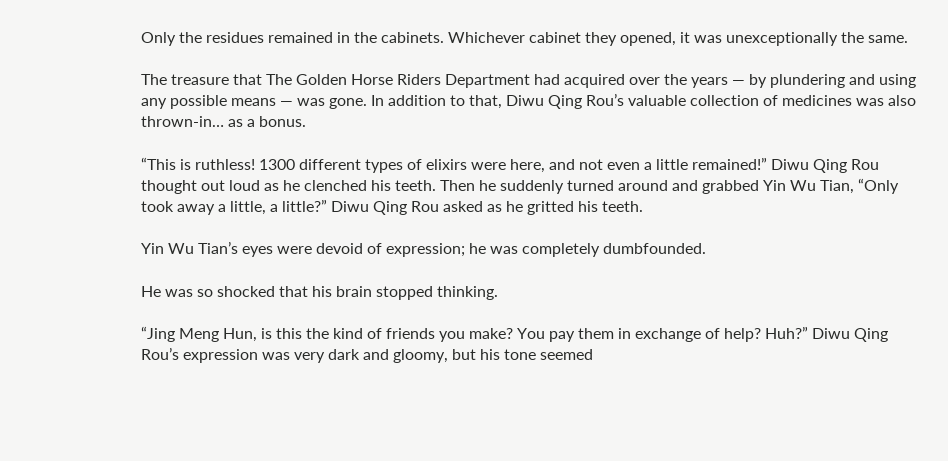Only the residues remained in the cabinets. Whichever cabinet they opened, it was unexceptionally the same.

The treasure that The Golden Horse Riders Department had acquired over the years — by plundering and using any possible means — was gone. In addition to that, Diwu Qing Rou’s valuable collection of medicines was also thrown-in… as a bonus.

“This is ruthless! 1300 different types of elixirs were here, and not even a little remained!” Diwu Qing Rou thought out loud as he clenched his teeth. Then he suddenly turned around and grabbed Yin Wu Tian, “Only took away a little, a little?” Diwu Qing Rou asked as he gritted his teeth.

Yin Wu Tian’s eyes were devoid of expression; he was completely dumbfounded.

He was so shocked that his brain stopped thinking.

“Jing Meng Hun, is this the kind of friends you make? You pay them in exchange of help? Huh?” Diwu Qing Rou’s expression was very dark and gloomy, but his tone seemed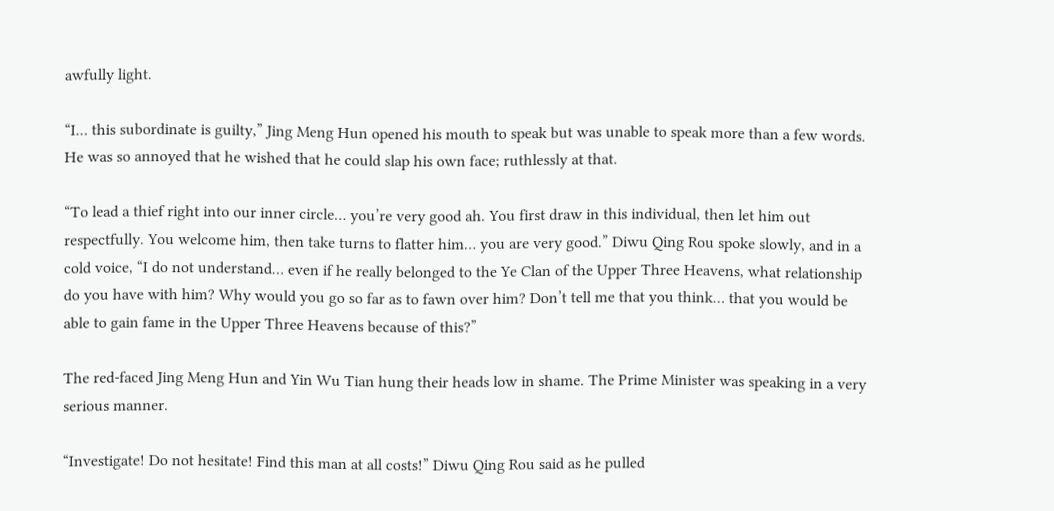awfully light.

“I… this subordinate is guilty,” Jing Meng Hun opened his mouth to speak but was unable to speak more than a few words. He was so annoyed that he wished that he could slap his own face; ruthlessly at that.

“To lead a thief right into our inner circle… you’re very good ah. You first draw in this individual, then let him out respectfully. You welcome him, then take turns to flatter him… you are very good.” Diwu Qing Rou spoke slowly, and in a cold voice, “I do not understand… even if he really belonged to the Ye Clan of the Upper Three Heavens, what relationship do you have with him? Why would you go so far as to fawn over him? Don’t tell me that you think… that you would be able to gain fame in the Upper Three Heavens because of this?”

The red-faced Jing Meng Hun and Yin Wu Tian hung their heads low in shame. The Prime Minister was speaking in a very serious manner.

“Investigate! Do not hesitate! Find this man at all costs!” Diwu Qing Rou said as he pulled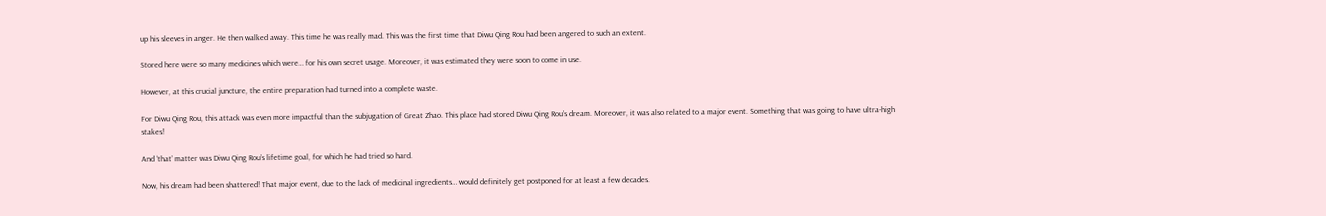up his sleeves in anger. He then walked away. This time he was really mad. This was the first time that Diwu Qing Rou had been angered to such an extent.

Stored here were so many medicines which were… for his own secret usage. Moreover, it was estimated they were soon to come in use.

However, at this crucial juncture, the entire preparation had turned into a complete waste.

For Diwu Qing Rou, this attack was even more impactful than the subjugation of Great Zhao. This place had stored Diwu Qing Rou’s dream. Moreover, it was also related to a major event. Something that was going to have ultra-high stakes!

And ‘that’ matter was Diwu Qing Rou’s lifetime goal, for which he had tried so hard.

Now, his dream had been shattered! That major event, due to the lack of medicinal ingredients… would definitely get postponed for at least a few decades.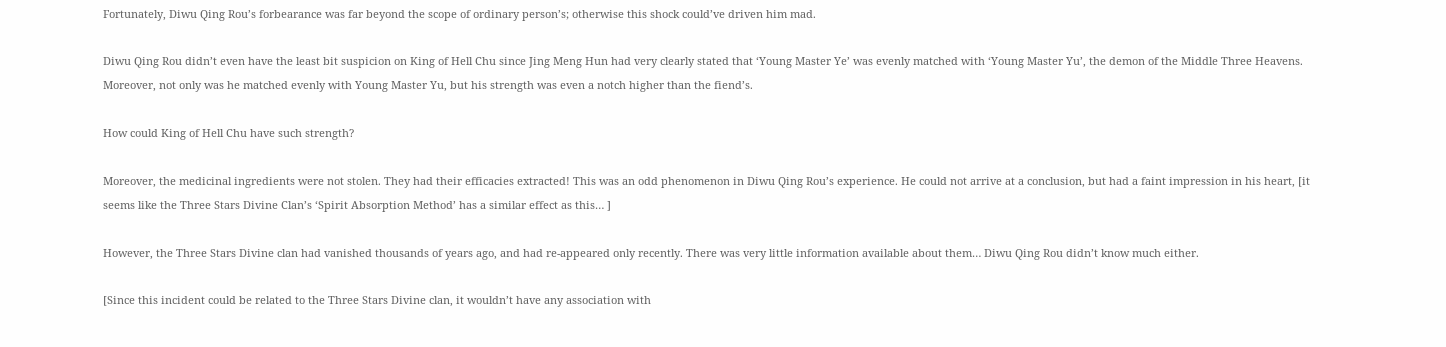Fortunately, Diwu Qing Rou’s forbearance was far beyond the scope of ordinary person’s; otherwise this shock could’ve driven him mad.

Diwu Qing Rou didn’t even have the least bit suspicion on King of Hell Chu since Jing Meng Hun had very clearly stated that ‘Young Master Ye’ was evenly matched with ‘Young Master Yu’, the demon of the Middle Three Heavens. Moreover, not only was he matched evenly with Young Master Yu, but his strength was even a notch higher than the fiend’s.

How could King of Hell Chu have such strength?

Moreover, the medicinal ingredients were not stolen. They had their efficacies extracted! This was an odd phenomenon in Diwu Qing Rou’s experience. He could not arrive at a conclusion, but had a faint impression in his heart, [it seems like the Three Stars Divine Clan’s ‘Spirit Absorption Method’ has a similar effect as this… ]

However, the Three Stars Divine clan had vanished thousands of years ago, and had re-appeared only recently. There was very little information available about them… Diwu Qing Rou didn’t know much either.

[Since this incident could be related to the Three Stars Divine clan, it wouldn’t have any association with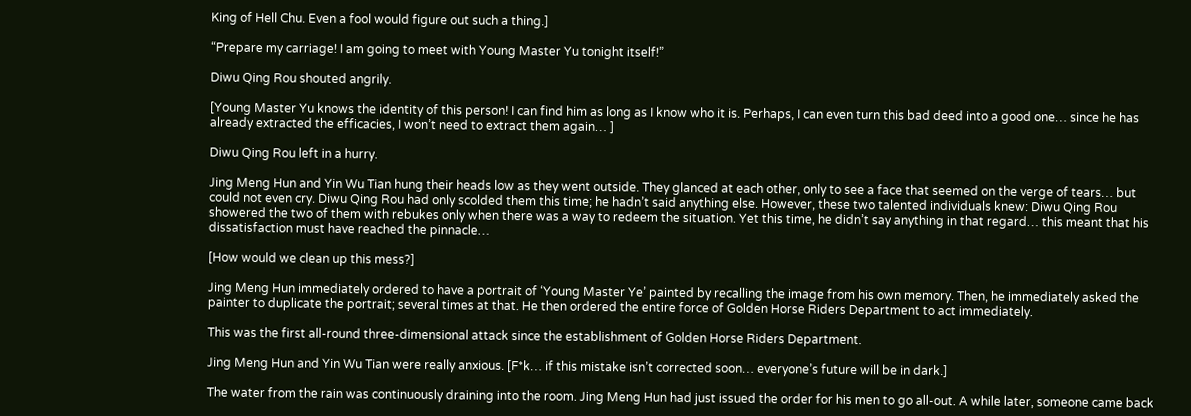King of Hell Chu. Even a fool would figure out such a thing.]

“Prepare my carriage! I am going to meet with Young Master Yu tonight itself!”

Diwu Qing Rou shouted angrily.

[Young Master Yu knows the identity of this person! I can find him as long as I know who it is. Perhaps, I can even turn this bad deed into a good one… since he has already extracted the efficacies, I won’t need to extract them again… ]

Diwu Qing Rou left in a hurry.

Jing Meng Hun and Yin Wu Tian hung their heads low as they went outside. They glanced at each other, only to see a face that seemed on the verge of tears… but could not even cry. Diwu Qing Rou had only scolded them this time; he hadn’t said anything else. However, these two talented individuals knew: Diwu Qing Rou showered the two of them with rebukes only when there was a way to redeem the situation. Yet this time, he didn’t say anything in that regard… this meant that his dissatisfaction must have reached the pinnacle…

[How would we clean up this mess?]

Jing Meng Hun immediately ordered to have a portrait of ‘Young Master Ye’ painted by recalling the image from his own memory. Then, he immediately asked the painter to duplicate the portrait; several times at that. He then ordered the entire force of Golden Horse Riders Department to act immediately.

This was the first all-round three-dimensional attack since the establishment of Golden Horse Riders Department.

Jing Meng Hun and Yin Wu Tian were really anxious. [F*k… if this mistake isn’t corrected soon… everyone’s future will be in dark.]

The water from the rain was continuously draining into the room. Jing Meng Hun had just issued the order for his men to go all-out. A while later, someone came back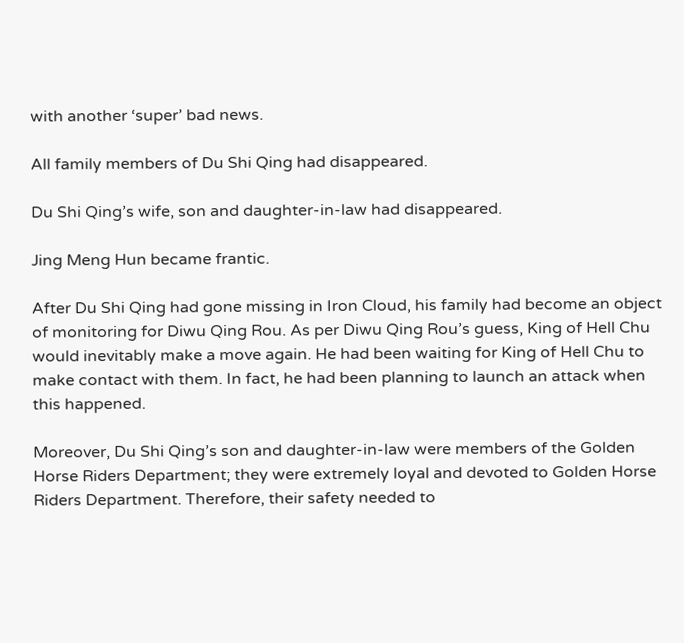with another ‘super’ bad news.

All family members of Du Shi Qing had disappeared.

Du Shi Qing’s wife, son and daughter-in-law had disappeared.

Jing Meng Hun became frantic.

After Du Shi Qing had gone missing in Iron Cloud, his family had become an object of monitoring for Diwu Qing Rou. As per Diwu Qing Rou’s guess, King of Hell Chu would inevitably make a move again. He had been waiting for King of Hell Chu to make contact with them. In fact, he had been planning to launch an attack when this happened.

Moreover, Du Shi Qing’s son and daughter-in-law were members of the Golden Horse Riders Department; they were extremely loyal and devoted to Golden Horse Riders Department. Therefore, their safety needed to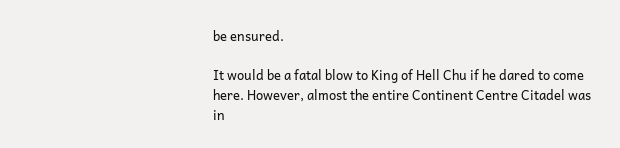be ensured.

It would be a fatal blow to King of Hell Chu if he dared to come here. However, almost the entire Continent Centre Citadel was in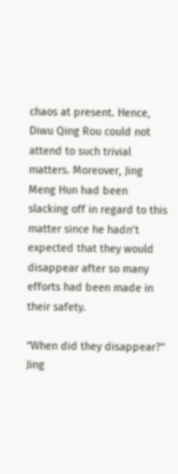chaos at present. Hence, Diwu Qing Rou could not attend to such trivial matters. Moreover, Jing Meng Hun had been slacking off in regard to this matter since he hadn’t expected that they would disappear after so many efforts had been made in their safety.

“When did they disappear?” Jing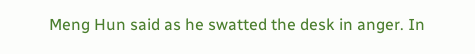Meng Hun said as he swatted the desk in anger. In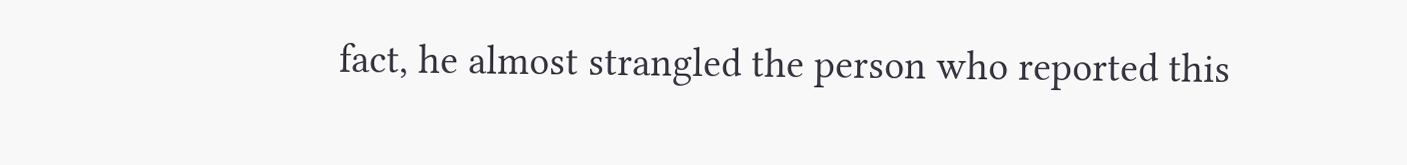fact, he almost strangled the person who reported this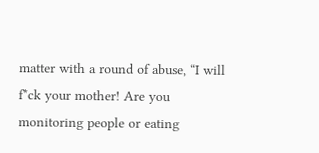matter with a round of abuse, “I will f*ck your mother! Are you monitoring people or eating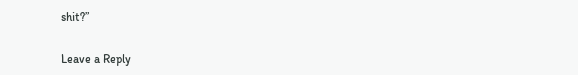shit?”


Leave a Reply